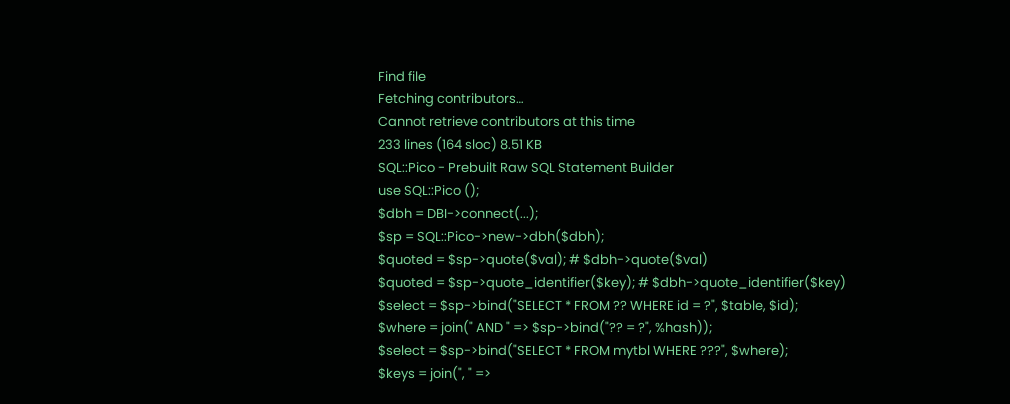Find file
Fetching contributors…
Cannot retrieve contributors at this time
233 lines (164 sloc) 8.51 KB
SQL::Pico - Prebuilt Raw SQL Statement Builder
use SQL::Pico ();
$dbh = DBI->connect(...);
$sp = SQL::Pico->new->dbh($dbh);
$quoted = $sp->quote($val); # $dbh->quote($val)
$quoted = $sp->quote_identifier($key); # $dbh->quote_identifier($key)
$select = $sp->bind("SELECT * FROM ?? WHERE id = ?", $table, $id);
$where = join(" AND " => $sp->bind("?? = ?", %hash));
$select = $sp->bind("SELECT * FROM mytbl WHERE ???", $where);
$keys = join(", " =>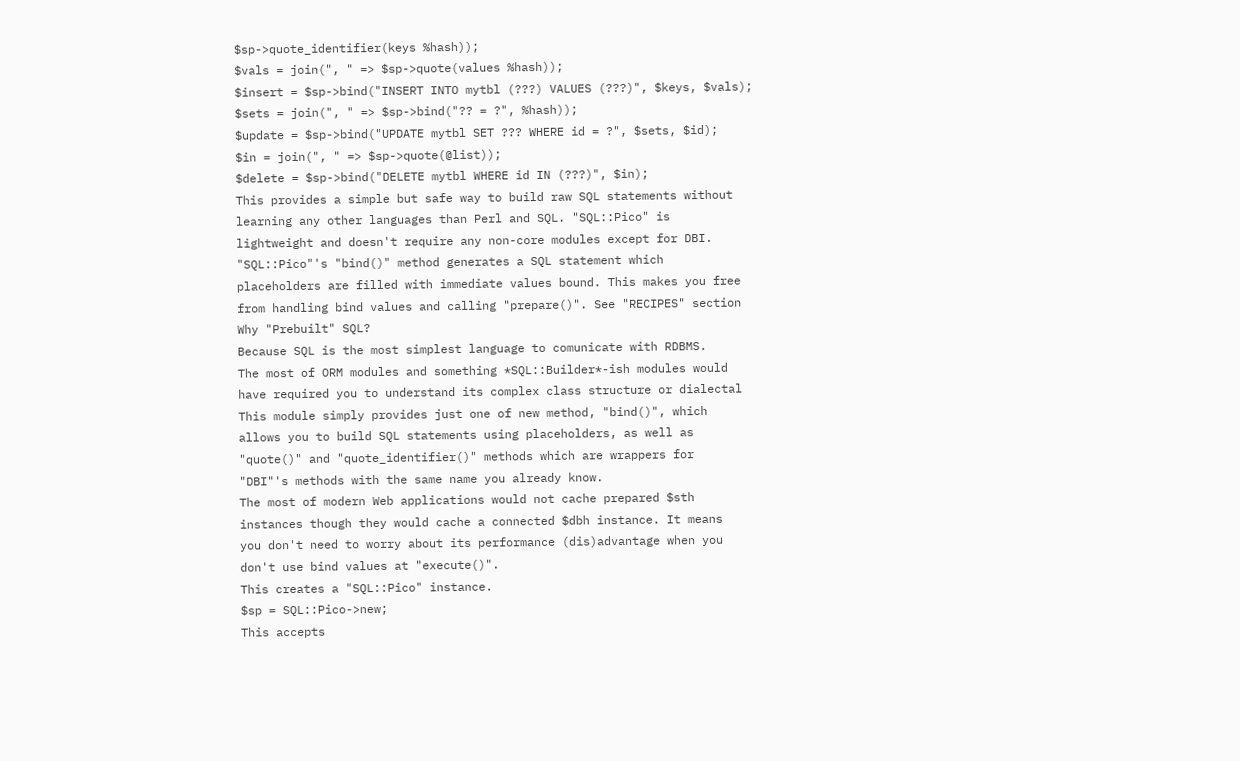$sp->quote_identifier(keys %hash));
$vals = join(", " => $sp->quote(values %hash));
$insert = $sp->bind("INSERT INTO mytbl (???) VALUES (???)", $keys, $vals);
$sets = join(", " => $sp->bind("?? = ?", %hash));
$update = $sp->bind("UPDATE mytbl SET ??? WHERE id = ?", $sets, $id);
$in = join(", " => $sp->quote(@list));
$delete = $sp->bind("DELETE mytbl WHERE id IN (???)", $in);
This provides a simple but safe way to build raw SQL statements without
learning any other languages than Perl and SQL. "SQL::Pico" is
lightweight and doesn't require any non-core modules except for DBI.
"SQL::Pico"'s "bind()" method generates a SQL statement which
placeholders are filled with immediate values bound. This makes you free
from handling bind values and calling "prepare()". See "RECIPES" section
Why "Prebuilt" SQL?
Because SQL is the most simplest language to comunicate with RDBMS.
The most of ORM modules and something *SQL::Builder*-ish modules would
have required you to understand its complex class structure or dialectal
This module simply provides just one of new method, "bind()", which
allows you to build SQL statements using placeholders, as well as
"quote()" and "quote_identifier()" methods which are wrappers for
"DBI"'s methods with the same name you already know.
The most of modern Web applications would not cache prepared $sth
instances though they would cache a connected $dbh instance. It means
you don't need to worry about its performance (dis)advantage when you
don't use bind values at "execute()".
This creates a "SQL::Pico" instance.
$sp = SQL::Pico->new;
This accepts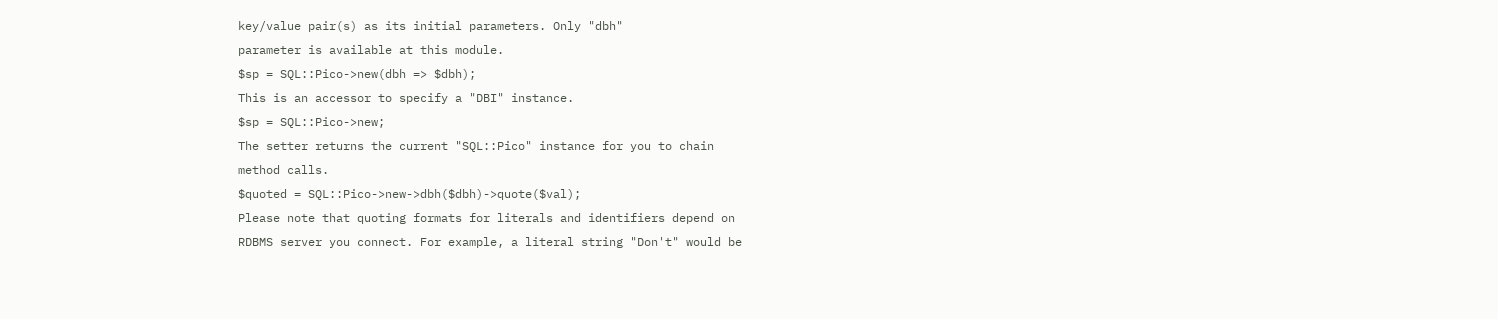key/value pair(s) as its initial parameters. Only "dbh"
parameter is available at this module.
$sp = SQL::Pico->new(dbh => $dbh);
This is an accessor to specify a "DBI" instance.
$sp = SQL::Pico->new;
The setter returns the current "SQL::Pico" instance for you to chain
method calls.
$quoted = SQL::Pico->new->dbh($dbh)->quote($val);
Please note that quoting formats for literals and identifiers depend on
RDBMS server you connect. For example, a literal string "Don't" would be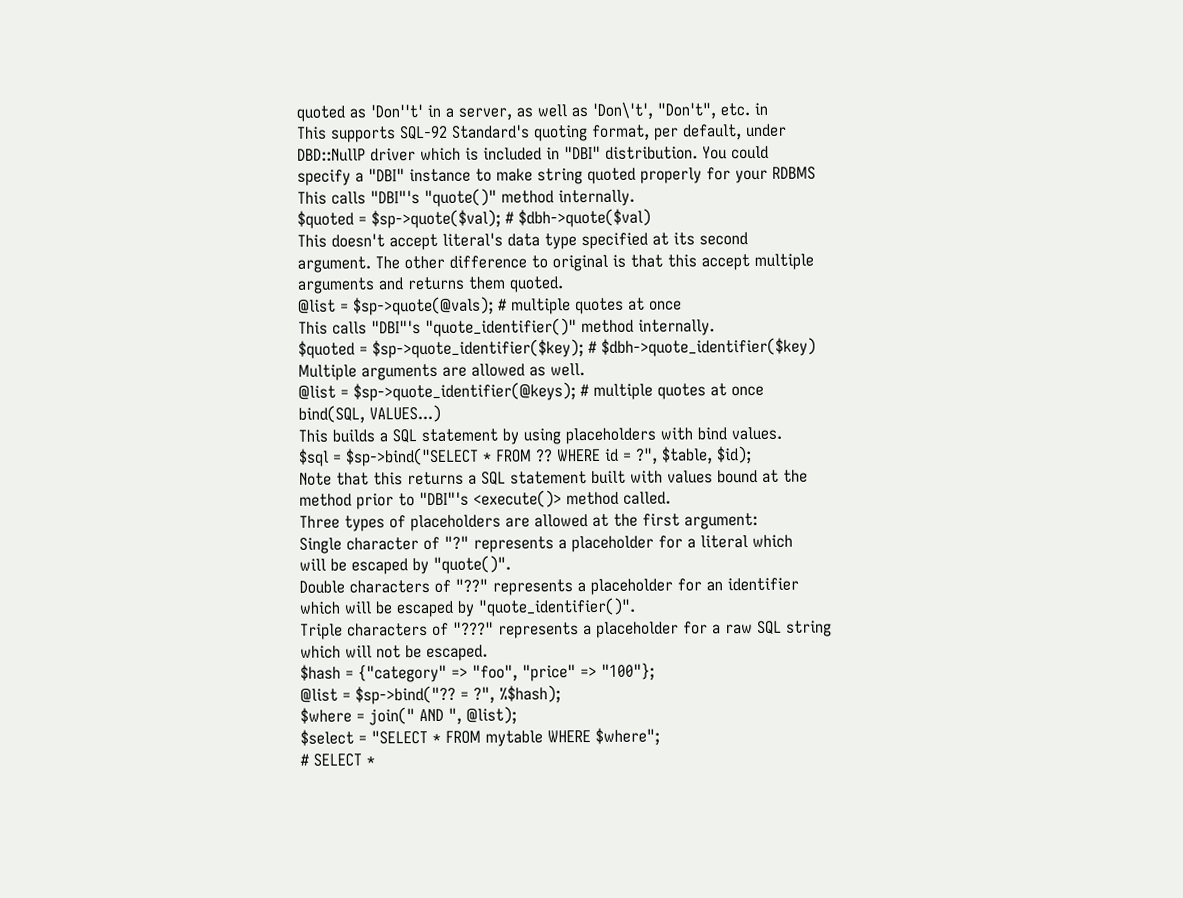quoted as 'Don''t' in a server, as well as 'Don\'t', "Don't", etc. in
This supports SQL-92 Standard's quoting format, per default, under
DBD::NullP driver which is included in "DBI" distribution. You could
specify a "DBI" instance to make string quoted properly for your RDBMS
This calls "DBI"'s "quote()" method internally.
$quoted = $sp->quote($val); # $dbh->quote($val)
This doesn't accept literal's data type specified at its second
argument. The other difference to original is that this accept multiple
arguments and returns them quoted.
@list = $sp->quote(@vals); # multiple quotes at once
This calls "DBI"'s "quote_identifier()" method internally.
$quoted = $sp->quote_identifier($key); # $dbh->quote_identifier($key)
Multiple arguments are allowed as well.
@list = $sp->quote_identifier(@keys); # multiple quotes at once
bind(SQL, VALUES...)
This builds a SQL statement by using placeholders with bind values.
$sql = $sp->bind("SELECT * FROM ?? WHERE id = ?", $table, $id);
Note that this returns a SQL statement built with values bound at the
method prior to "DBI"'s <execute()> method called.
Three types of placeholders are allowed at the first argument:
Single character of "?" represents a placeholder for a literal which
will be escaped by "quote()".
Double characters of "??" represents a placeholder for an identifier
which will be escaped by "quote_identifier()".
Triple characters of "???" represents a placeholder for a raw SQL string
which will not be escaped.
$hash = {"category" => "foo", "price" => "100"};
@list = $sp->bind("?? = ?", %$hash);
$where = join(" AND ", @list);
$select = "SELECT * FROM mytable WHERE $where";
# SELECT *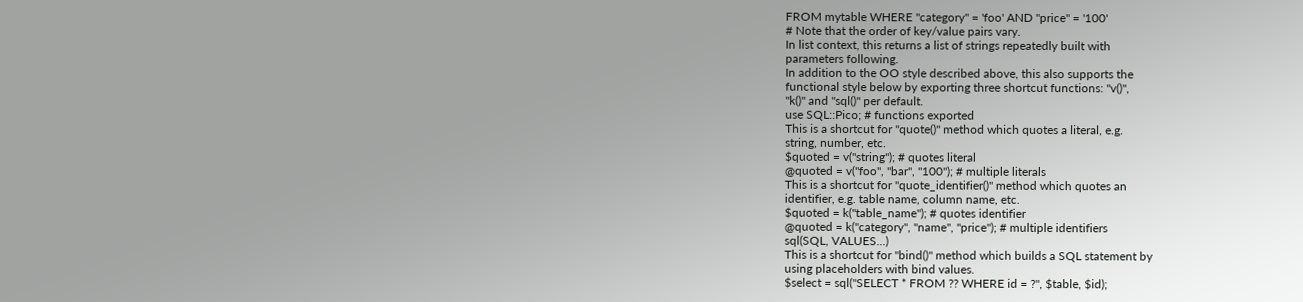FROM mytable WHERE "category" = 'foo' AND "price" = '100'
# Note that the order of key/value pairs vary.
In list context, this returns a list of strings repeatedly built with
parameters following.
In addition to the OO style described above, this also supports the
functional style below by exporting three shortcut functions: "v()",
"k()" and "sql()" per default.
use SQL::Pico; # functions exported
This is a shortcut for "quote()" method which quotes a literal, e.g.
string, number, etc.
$quoted = v("string"); # quotes literal
@quoted = v("foo", "bar", "100"); # multiple literals
This is a shortcut for "quote_identifier()" method which quotes an
identifier, e.g. table name, column name, etc.
$quoted = k("table_name"); # quotes identifier
@quoted = k("category", "name", "price"); # multiple identifiers
sql(SQL, VALUES...)
This is a shortcut for "bind()" method which builds a SQL statement by
using placeholders with bind values.
$select = sql("SELECT * FROM ?? WHERE id = ?", $table, $id);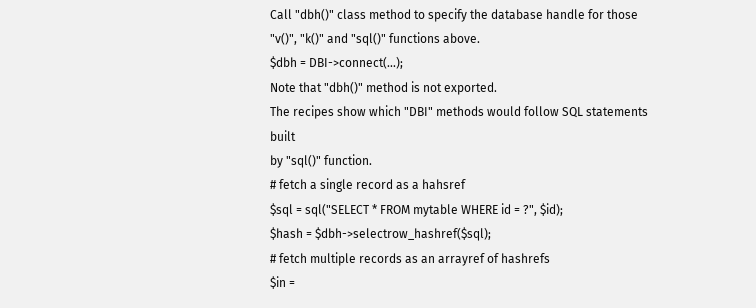Call "dbh()" class method to specify the database handle for those
"v()", "k()" and "sql()" functions above.
$dbh = DBI->connect(...);
Note that "dbh()" method is not exported.
The recipes show which "DBI" methods would follow SQL statements built
by "sql()" function.
# fetch a single record as a hahsref
$sql = sql("SELECT * FROM mytable WHERE id = ?", $id);
$hash = $dbh->selectrow_hashref($sql);
# fetch multiple records as an arrayref of hashrefs
$in =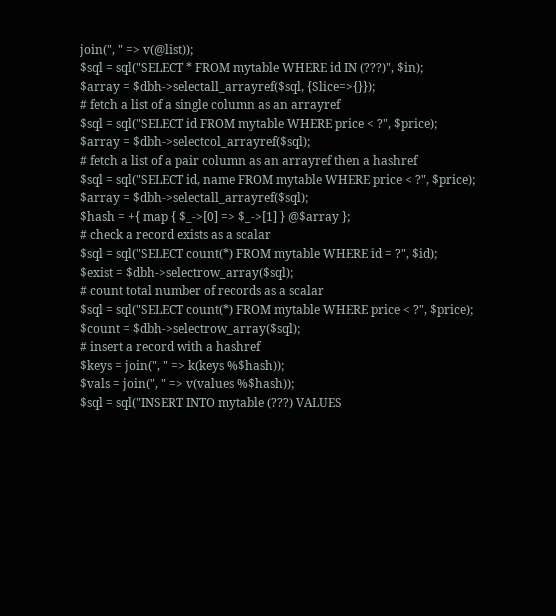join(", " => v(@list));
$sql = sql("SELECT * FROM mytable WHERE id IN (???)", $in);
$array = $dbh->selectall_arrayref($sql, {Slice=>{}});
# fetch a list of a single column as an arrayref
$sql = sql("SELECT id FROM mytable WHERE price < ?", $price);
$array = $dbh->selectcol_arrayref($sql);
# fetch a list of a pair column as an arrayref then a hashref
$sql = sql("SELECT id, name FROM mytable WHERE price < ?", $price);
$array = $dbh->selectall_arrayref($sql);
$hash = +{ map { $_->[0] => $_->[1] } @$array };
# check a record exists as a scalar
$sql = sql("SELECT count(*) FROM mytable WHERE id = ?", $id);
$exist = $dbh->selectrow_array($sql);
# count total number of records as a scalar
$sql = sql("SELECT count(*) FROM mytable WHERE price < ?", $price);
$count = $dbh->selectrow_array($sql);
# insert a record with a hashref
$keys = join(", " => k(keys %$hash));
$vals = join(", " => v(values %$hash));
$sql = sql("INSERT INTO mytable (???) VALUES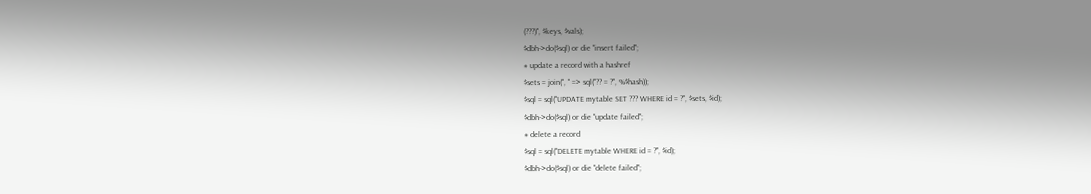(???)", $keys, $vals);
$dbh->do($sql) or die "insert failed";
# update a record with a hashref
$sets = join(", " => sql("?? = ?", %$hash));
$sql = sql("UPDATE mytable SET ??? WHERE id = ?", $sets, $id);
$dbh->do($sql) or die "update failed";
# delete a record
$sql = sql("DELETE mytable WHERE id = ?", $id);
$dbh->do($sql) or die "delete failed";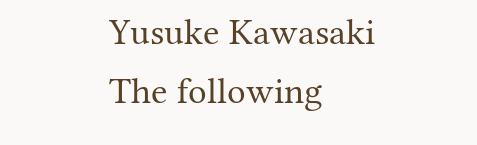Yusuke Kawasaki
The following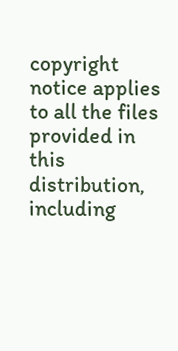copyright notice applies to all the files provided in this
distribution, including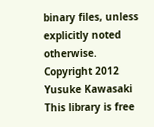binary files, unless explicitly noted otherwise.
Copyright 2012 Yusuke Kawasaki
This library is free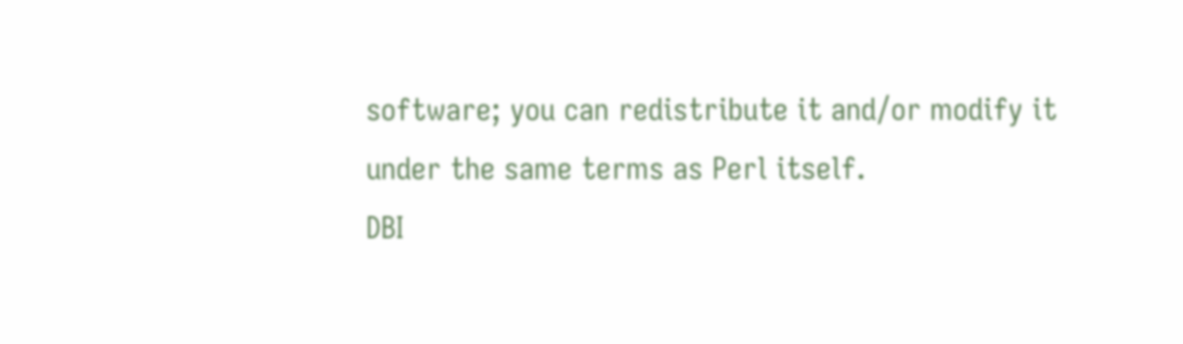software; you can redistribute it and/or modify it
under the same terms as Perl itself.
DBI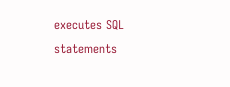executes SQL statements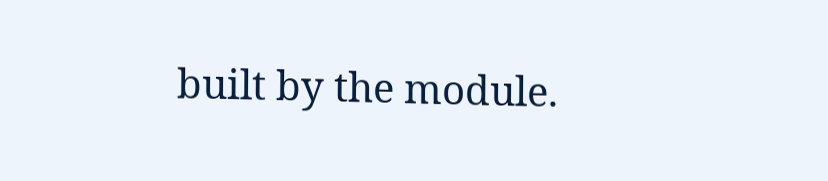built by the module.